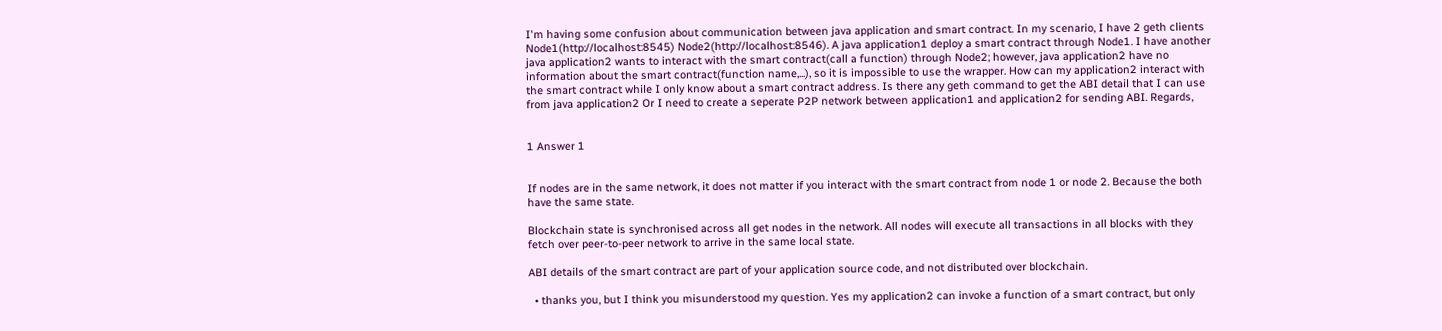I'm having some confusion about communication between java application and smart contract. In my scenario, I have 2 geth clients Node1(http://localhost:8545) Node2(http://localhost:8546). A java application1 deploy a smart contract through Node1. I have another java application2 wants to interact with the smart contract(call a function) through Node2; however, java application2 have no information about the smart contract(function name,...), so it is impossible to use the wrapper. How can my application2 interact with the smart contract while I only know about a smart contract address. Is there any geth command to get the ABI detail that I can use from java application2 Or I need to create a seperate P2P network between application1 and application2 for sending ABI. Regards,


1 Answer 1


If nodes are in the same network, it does not matter if you interact with the smart contract from node 1 or node 2. Because the both have the same state.

Blockchain state is synchronised across all get nodes in the network. All nodes will execute all transactions in all blocks with they fetch over peer-to-peer network to arrive in the same local state.

ABI details of the smart contract are part of your application source code, and not distributed over blockchain.

  • thanks you, but I think you misunderstood my question. Yes my application2 can invoke a function of a smart contract, but only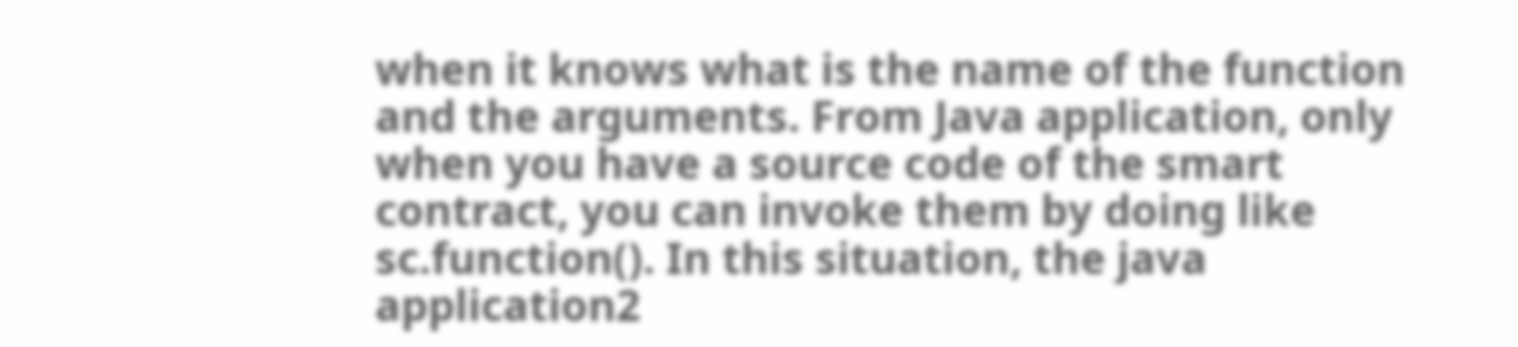when it knows what is the name of the function and the arguments. From Java application, only when you have a source code of the smart contract, you can invoke them by doing like sc.function(). In this situation, the java application2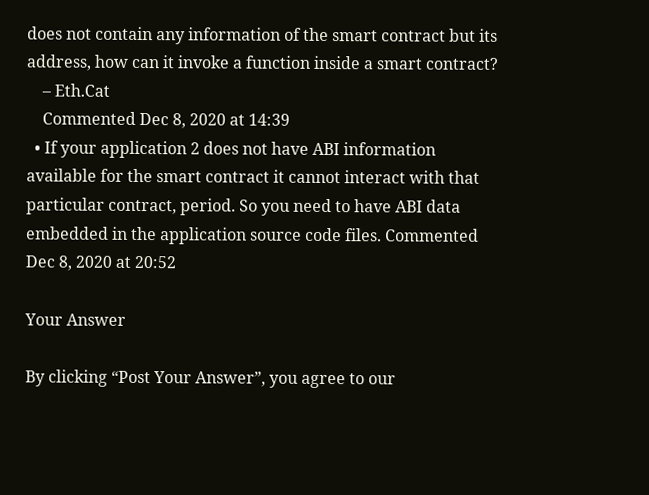does not contain any information of the smart contract but its address, how can it invoke a function inside a smart contract?
    – Eth.Cat
    Commented Dec 8, 2020 at 14:39
  • If your application 2 does not have ABI information available for the smart contract it cannot interact with that particular contract, period. So you need to have ABI data embedded in the application source code files. Commented Dec 8, 2020 at 20:52

Your Answer

By clicking “Post Your Answer”, you agree to our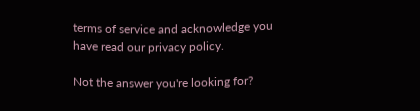terms of service and acknowledge you have read our privacy policy.

Not the answer you're looking for?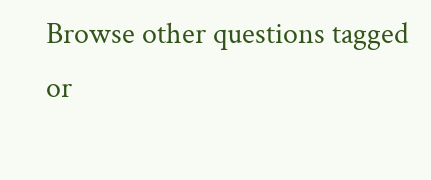Browse other questions tagged or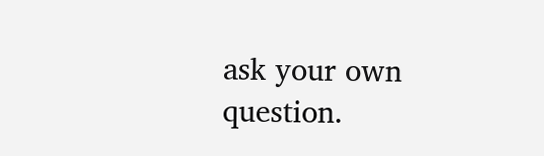ask your own question.